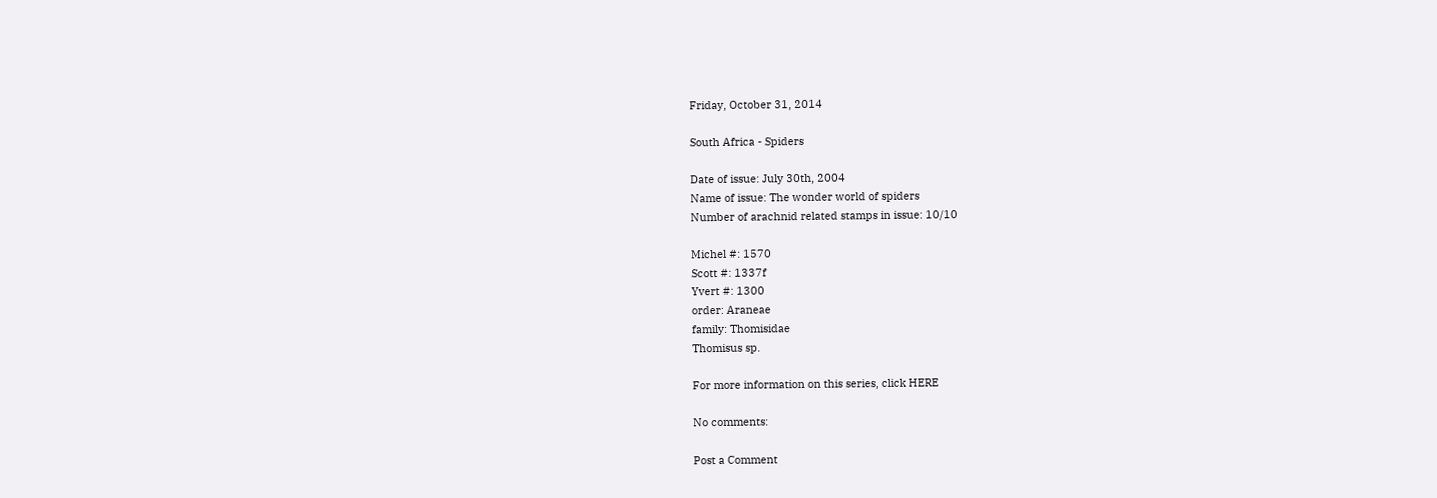Friday, October 31, 2014

South Africa - Spiders

Date of issue: July 30th, 2004
Name of issue: The wonder world of spiders
Number of arachnid related stamps in issue: 10/10

Michel #: 1570
Scott #: 1337f
Yvert #: 1300
order: Araneae
family: Thomisidae
Thomisus sp.

For more information on this series, click HERE

No comments:

Post a Comment